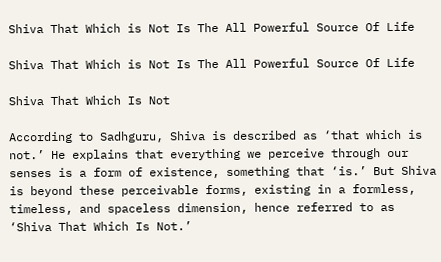Shiva That Which is Not Is The All Powerful Source Of Life

Shiva That Which is Not Is The All Powerful Source Of Life

Shiva That Which Is Not

According to Sadhguru, Shiva is described as ‘that which is not.’ He explains that everything we perceive through our senses is a form of existence, something that ‘is.’ But Shiva is beyond these perceivable forms, existing in a formless, timeless, and spaceless dimension, hence referred to as ‘Shiva That Which Is Not.’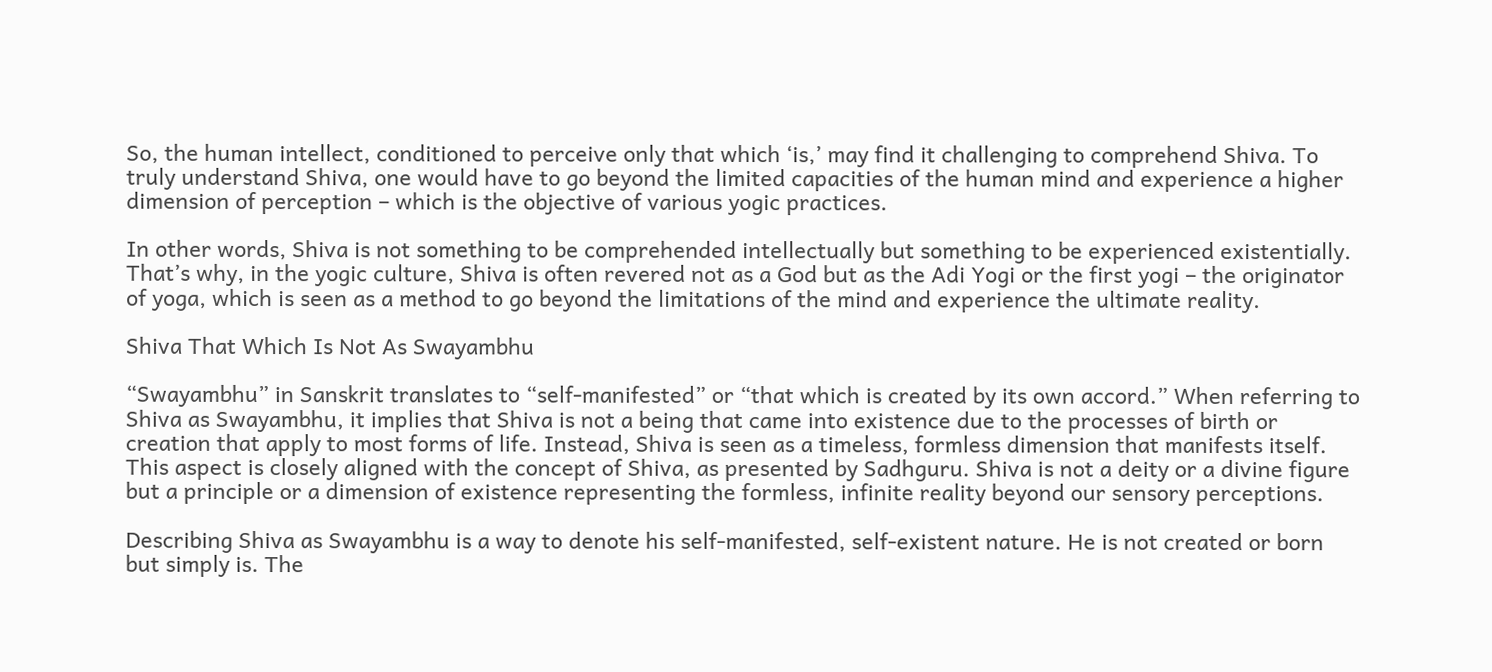So, the human intellect, conditioned to perceive only that which ‘is,’ may find it challenging to comprehend Shiva. To truly understand Shiva, one would have to go beyond the limited capacities of the human mind and experience a higher dimension of perception – which is the objective of various yogic practices.

In other words, Shiva is not something to be comprehended intellectually but something to be experienced existentially. That’s why, in the yogic culture, Shiva is often revered not as a God but as the Adi Yogi or the first yogi – the originator of yoga, which is seen as a method to go beyond the limitations of the mind and experience the ultimate reality.

Shiva That Which Is Not As Swayambhu

“Swayambhu” in Sanskrit translates to “self-manifested” or “that which is created by its own accord.” When referring to Shiva as Swayambhu, it implies that Shiva is not a being that came into existence due to the processes of birth or creation that apply to most forms of life. Instead, Shiva is seen as a timeless, formless dimension that manifests itself. This aspect is closely aligned with the concept of Shiva, as presented by Sadhguru. Shiva is not a deity or a divine figure but a principle or a dimension of existence representing the formless, infinite reality beyond our sensory perceptions.

Describing Shiva as Swayambhu is a way to denote his self-manifested, self-existent nature. He is not created or born but simply is. The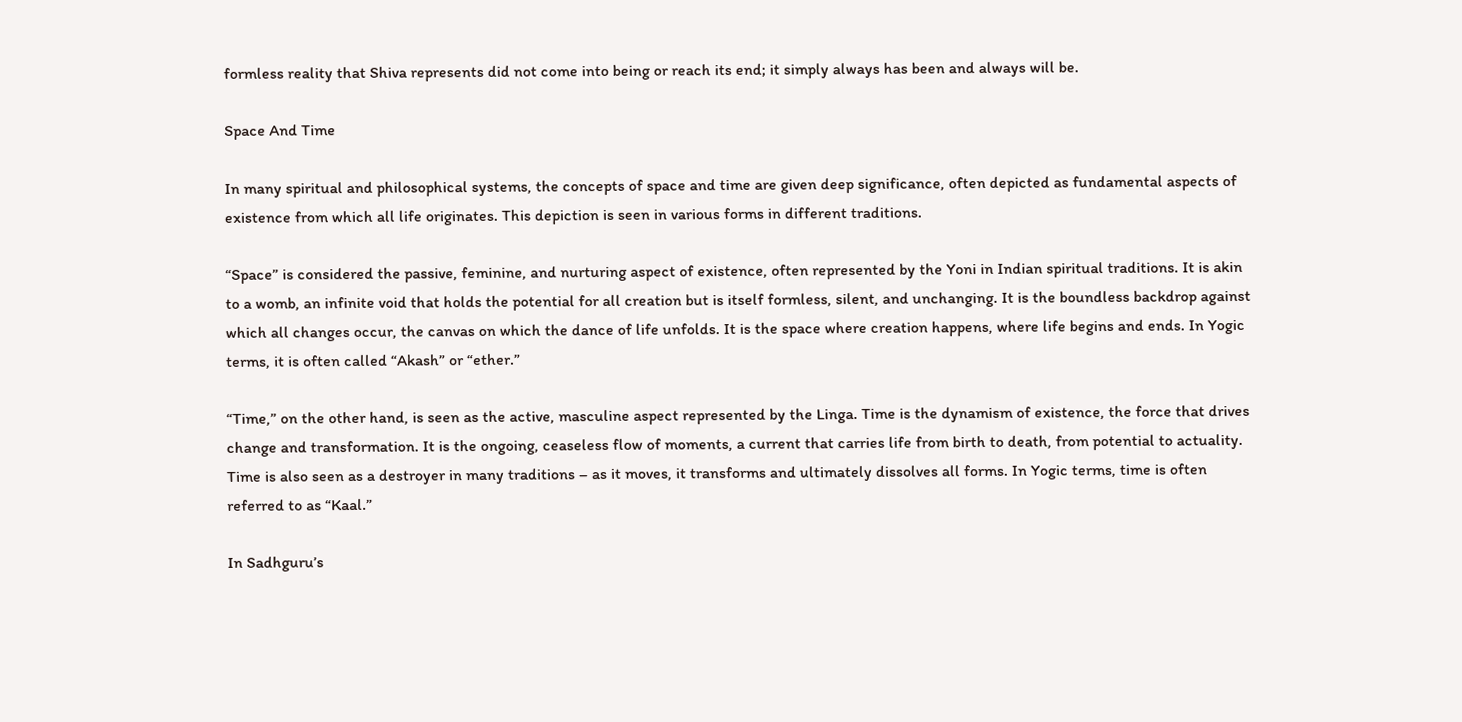formless reality that Shiva represents did not come into being or reach its end; it simply always has been and always will be.

Space And Time

In many spiritual and philosophical systems, the concepts of space and time are given deep significance, often depicted as fundamental aspects of existence from which all life originates. This depiction is seen in various forms in different traditions.

“Space” is considered the passive, feminine, and nurturing aspect of existence, often represented by the Yoni in Indian spiritual traditions. It is akin to a womb, an infinite void that holds the potential for all creation but is itself formless, silent, and unchanging. It is the boundless backdrop against which all changes occur, the canvas on which the dance of life unfolds. It is the space where creation happens, where life begins and ends. In Yogic terms, it is often called “Akash” or “ether.”

“Time,” on the other hand, is seen as the active, masculine aspect represented by the Linga. Time is the dynamism of existence, the force that drives change and transformation. It is the ongoing, ceaseless flow of moments, a current that carries life from birth to death, from potential to actuality. Time is also seen as a destroyer in many traditions – as it moves, it transforms and ultimately dissolves all forms. In Yogic terms, time is often referred to as “Kaal.”

In Sadhguru’s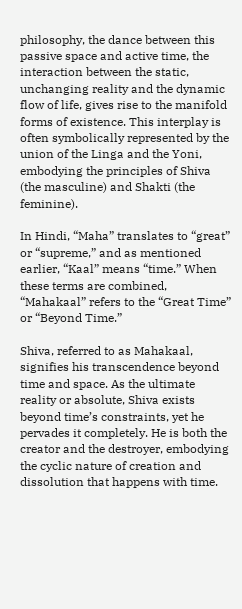philosophy, the dance between this passive space and active time, the interaction between the static, unchanging reality and the dynamic flow of life, gives rise to the manifold forms of existence. This interplay is often symbolically represented by the union of the Linga and the Yoni, embodying the principles of Shiva (the masculine) and Shakti (the feminine).

In Hindi, “Maha” translates to “great” or “supreme,” and as mentioned earlier, “Kaal” means “time.” When these terms are combined, “Mahakaal” refers to the “Great Time” or “Beyond Time.”

Shiva, referred to as Mahakaal, signifies his transcendence beyond time and space. As the ultimate reality or absolute, Shiva exists beyond time’s constraints, yet he pervades it completely. He is both the creator and the destroyer, embodying the cyclic nature of creation and dissolution that happens with time.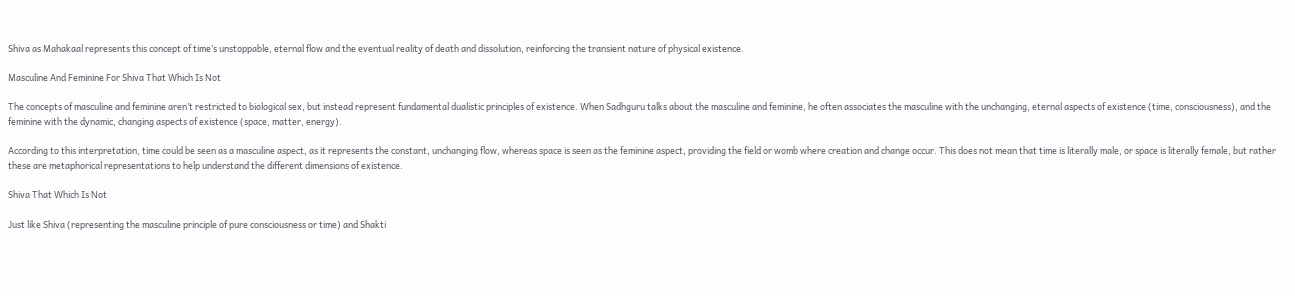Shiva as Mahakaal represents this concept of time’s unstoppable, eternal flow and the eventual reality of death and dissolution, reinforcing the transient nature of physical existence.

Masculine And Feminine For Shiva That Which Is Not

The concepts of masculine and feminine aren’t restricted to biological sex, but instead represent fundamental dualistic principles of existence. When Sadhguru talks about the masculine and feminine, he often associates the masculine with the unchanging, eternal aspects of existence (time, consciousness), and the feminine with the dynamic, changing aspects of existence (space, matter, energy).

According to this interpretation, time could be seen as a masculine aspect, as it represents the constant, unchanging flow, whereas space is seen as the feminine aspect, providing the field or womb where creation and change occur. This does not mean that time is literally male, or space is literally female, but rather these are metaphorical representations to help understand the different dimensions of existence.

Shiva That Which Is Not

Just like Shiva (representing the masculine principle of pure consciousness or time) and Shakti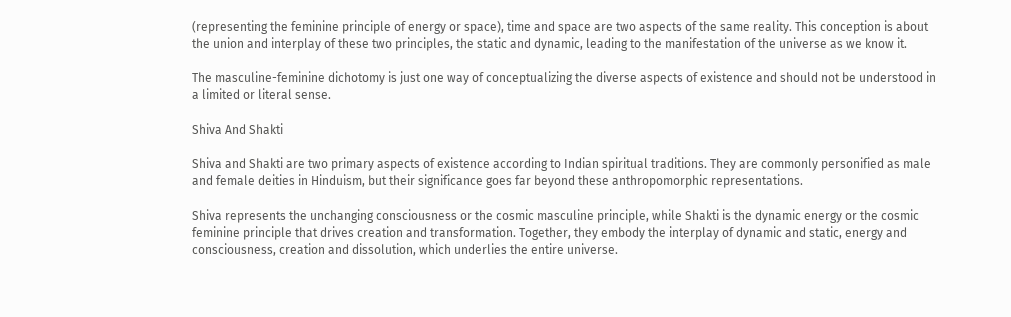(representing the feminine principle of energy or space), time and space are two aspects of the same reality. This conception is about the union and interplay of these two principles, the static and dynamic, leading to the manifestation of the universe as we know it.

The masculine-feminine dichotomy is just one way of conceptualizing the diverse aspects of existence and should not be understood in a limited or literal sense.

Shiva And Shakti

Shiva and Shakti are two primary aspects of existence according to Indian spiritual traditions. They are commonly personified as male and female deities in Hinduism, but their significance goes far beyond these anthropomorphic representations.

Shiva represents the unchanging consciousness or the cosmic masculine principle, while Shakti is the dynamic energy or the cosmic feminine principle that drives creation and transformation. Together, they embody the interplay of dynamic and static, energy and consciousness, creation and dissolution, which underlies the entire universe.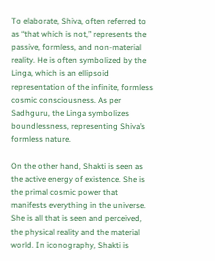To elaborate, Shiva, often referred to as “that which is not,” represents the passive, formless, and non-material reality. He is often symbolized by the Linga, which is an ellipsoid representation of the infinite, formless cosmic consciousness. As per Sadhguru, the Linga symbolizes boundlessness, representing Shiva’s formless nature.

On the other hand, Shakti is seen as the active energy of existence. She is the primal cosmic power that manifests everything in the universe. She is all that is seen and perceived, the physical reality and the material world. In iconography, Shakti is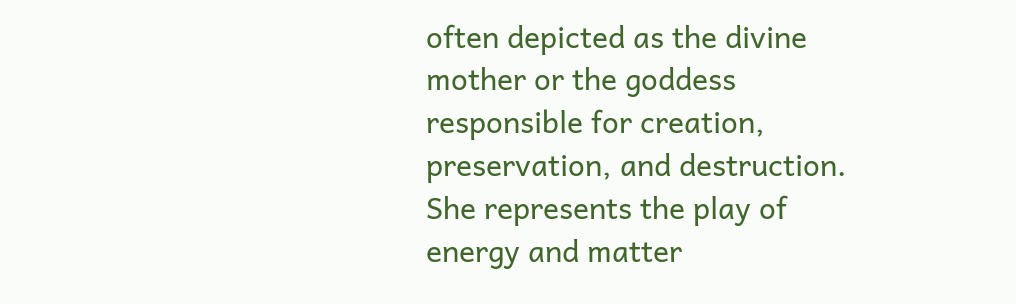often depicted as the divine mother or the goddess responsible for creation, preservation, and destruction. She represents the play of energy and matter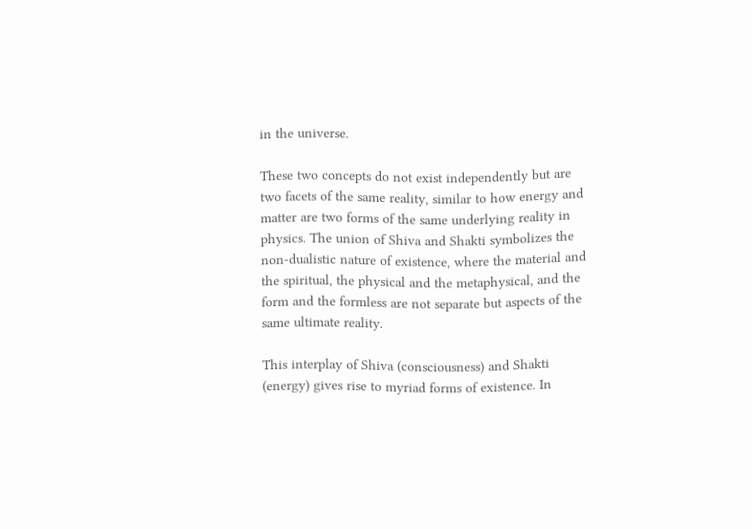in the universe.

These two concepts do not exist independently but are two facets of the same reality, similar to how energy and matter are two forms of the same underlying reality in physics. The union of Shiva and Shakti symbolizes the non-dualistic nature of existence, where the material and the spiritual, the physical and the metaphysical, and the form and the formless are not separate but aspects of the same ultimate reality.

This interplay of Shiva (consciousness) and Shakti (energy) gives rise to myriad forms of existence. In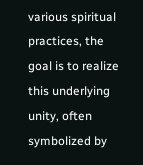various spiritual practices, the goal is to realize this underlying unity, often symbolized by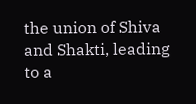the union of Shiva and Shakti, leading to a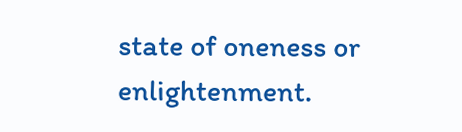state of oneness or enlightenment.